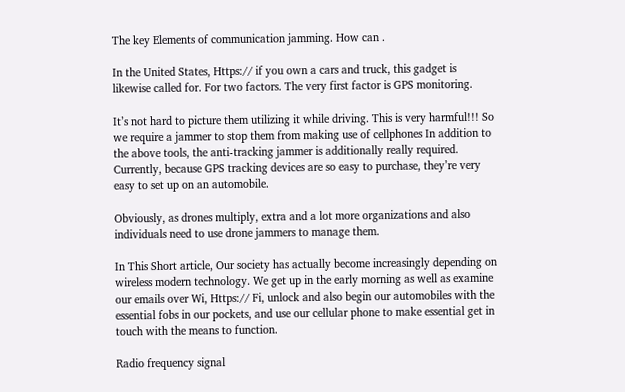The key Elements of communication jamming. How can .

In the United States, Https:// if you own a cars and truck, this gadget is likewise called for. For two factors. The very first factor is GPS monitoring.

It’s not hard to picture them utilizing it while driving. This is very harmful!!! So we require a jammer to stop them from making use of cellphones In addition to the above tools, the anti-tracking jammer is additionally really required. Currently, because GPS tracking devices are so easy to purchase, they’re very easy to set up on an automobile.

Obviously, as drones multiply, extra and a lot more organizations and also individuals need to use drone jammers to manage them.

In This Short article, Our society has actually become increasingly depending on wireless modern technology. We get up in the early morning as well as examine our emails over Wi, Https:// Fi, unlock and also begin our automobiles with the essential fobs in our pockets, and use our cellular phone to make essential get in touch with the means to function.

Radio frequency signal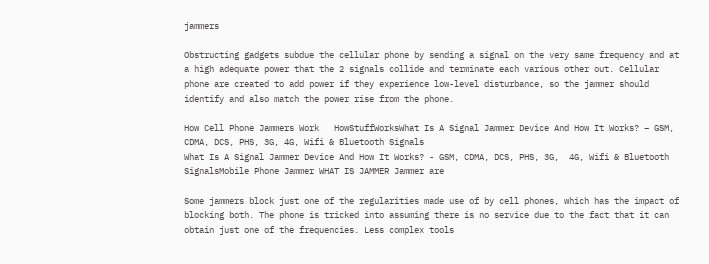jammers

Obstructing gadgets subdue the cellular phone by sending a signal on the very same frequency and at a high adequate power that the 2 signals collide and terminate each various other out. Cellular phone are created to add power if they experience low-level disturbance, so the jammer should identify and also match the power rise from the phone.

How Cell Phone Jammers Work   HowStuffWorksWhat Is A Signal Jammer Device And How It Works? – GSM, CDMA, DCS, PHS, 3G, 4G, Wifi & Bluetooth Signals
What Is A Signal Jammer Device And How It Works? - GSM, CDMA, DCS, PHS, 3G,  4G, Wifi & Bluetooth SignalsMobile Phone Jammer WHAT IS JAMMER Jammer are

Some jammers block just one of the regularities made use of by cell phones, which has the impact of blocking both. The phone is tricked into assuming there is no service due to the fact that it can obtain just one of the frequencies. Less complex tools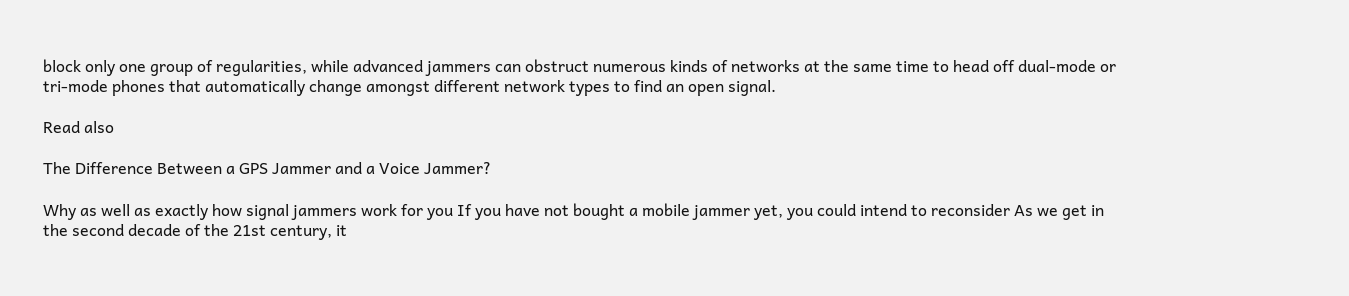block only one group of regularities, while advanced jammers can obstruct numerous kinds of networks at the same time to head off dual-mode or tri-mode phones that automatically change amongst different network types to find an open signal.

Read also

The Difference Between a GPS Jammer and a Voice Jammer?

Why as well as exactly how signal jammers work for you If you have not bought a mobile jammer yet, you could intend to reconsider As we get in the second decade of the 21st century, it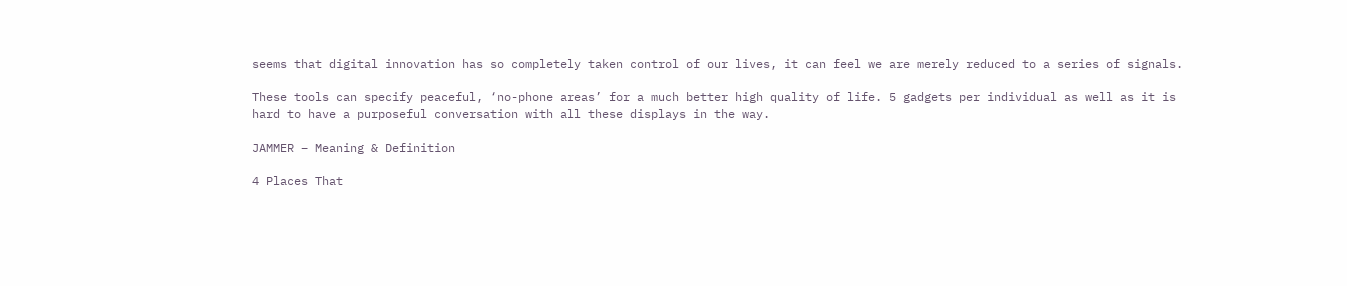seems that digital innovation has so completely taken control of our lives, it can feel we are merely reduced to a series of signals.

These tools can specify peaceful, ‘no-phone areas’ for a much better high quality of life. 5 gadgets per individual as well as it is hard to have a purposeful conversation with all these displays in the way.

JAMMER – Meaning & Definition

4 Places That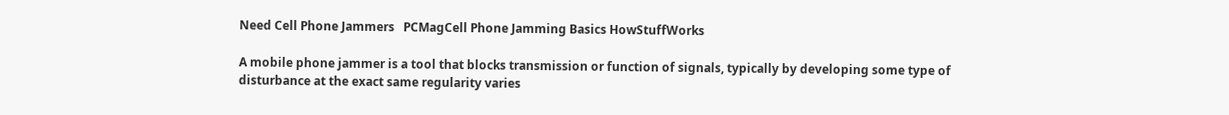Need Cell Phone Jammers   PCMagCell Phone Jamming Basics HowStuffWorks

A mobile phone jammer is a tool that blocks transmission or function of signals, typically by developing some type of disturbance at the exact same regularity varies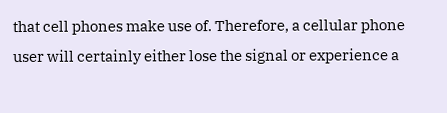that cell phones make use of. Therefore, a cellular phone user will certainly either lose the signal or experience a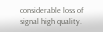considerable loss of signal high quality.